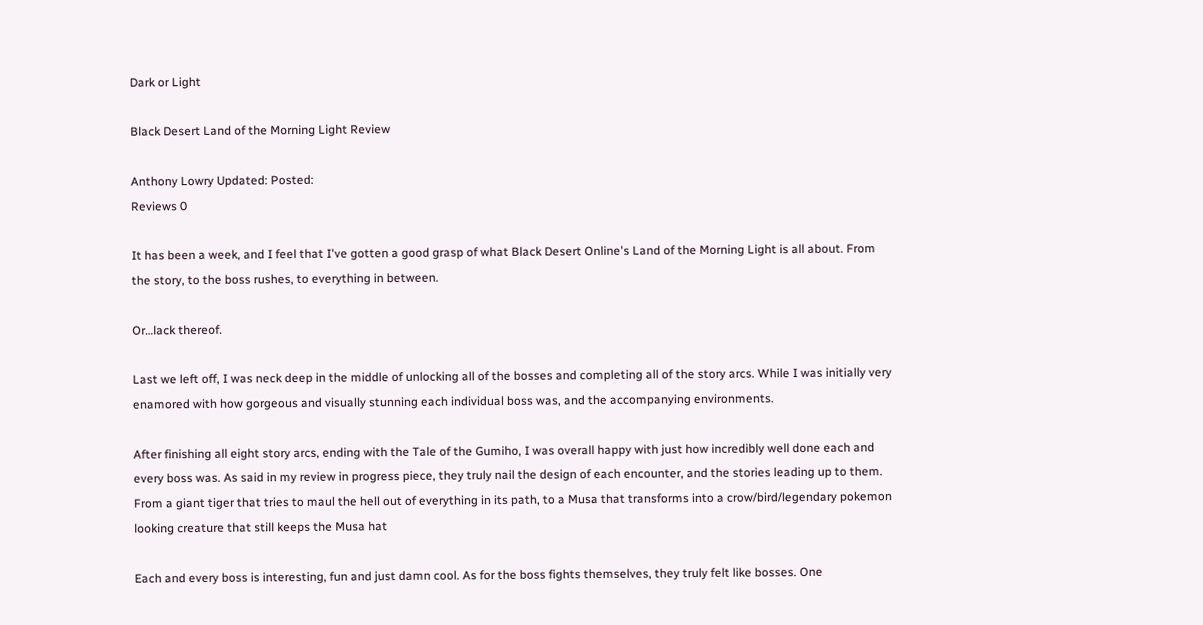Dark or Light

Black Desert Land of the Morning Light Review

Anthony Lowry Updated: Posted:
Reviews 0

It has been a week, and I feel that I've gotten a good grasp of what Black Desert Online's Land of the Morning Light is all about. From the story, to the boss rushes, to everything in between.

Or…lack thereof.

Last we left off, I was neck deep in the middle of unlocking all of the bosses and completing all of the story arcs. While I was initially very enamored with how gorgeous and visually stunning each individual boss was, and the accompanying environments.

After finishing all eight story arcs, ending with the Tale of the Gumiho, I was overall happy with just how incredibly well done each and every boss was. As said in my review in progress piece, they truly nail the design of each encounter, and the stories leading up to them. From a giant tiger that tries to maul the hell out of everything in its path, to a Musa that transforms into a crow/bird/legendary pokemon looking creature that still keeps the Musa hat

Each and every boss is interesting, fun and just damn cool. As for the boss fights themselves, they truly felt like bosses. One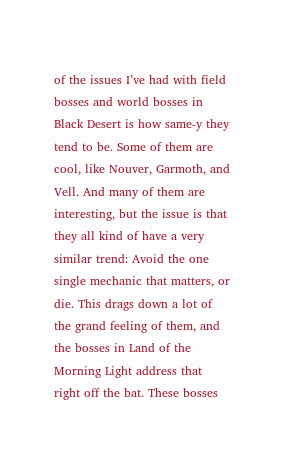of the issues I’ve had with field bosses and world bosses in Black Desert is how same-y they tend to be. Some of them are cool, like Nouver, Garmoth, and Vell. And many of them are interesting, but the issue is that they all kind of have a very similar trend: Avoid the one single mechanic that matters, or die. This drags down a lot of the grand feeling of them, and the bosses in Land of the Morning Light address that right off the bat. These bosses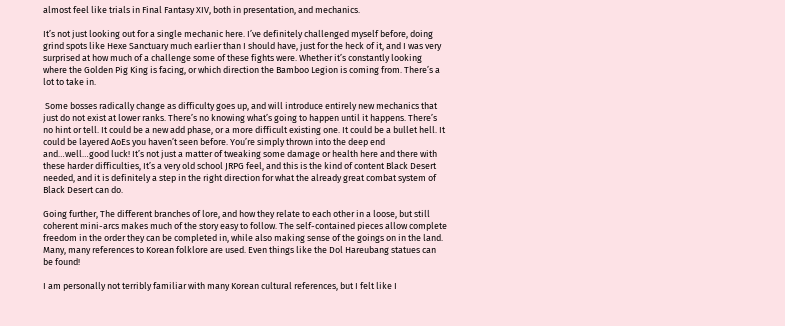almost feel like trials in Final Fantasy XIV, both in presentation, and mechanics.

It’s not just looking out for a single mechanic here. I’ve definitely challenged myself before, doing grind spots like Hexe Sanctuary much earlier than I should have, just for the heck of it, and I was very surprised at how much of a challenge some of these fights were. Whether it’s constantly looking where the Golden Pig King is facing, or which direction the Bamboo Legion is coming from. There’s a lot to take in.

 Some bosses radically change as difficulty goes up, and will introduce entirely new mechanics that just do not exist at lower ranks. There’s no knowing what’s going to happen until it happens. There’s no hint or tell. It could be a new add phase, or a more difficult existing one. It could be a bullet hell. It could be layered AoEs you haven’t seen before. You’re simply thrown into the deep end and…well…good luck! It’s not just a matter of tweaking some damage or health here and there with these harder difficulties, It’s a very old school JRPG feel, and this is the kind of content Black Desert needed, and it is definitely a step in the right direction for what the already great combat system of Black Desert can do.

Going further, The different branches of lore, and how they relate to each other in a loose, but still coherent mini-arcs makes much of the story easy to follow. The self-contained pieces allow complete freedom in the order they can be completed in, while also making sense of the goings on in the land. Many, many references to Korean folklore are used. Even things like the Dol Hareubang statues can be found!

I am personally not terribly familiar with many Korean cultural references, but I felt like I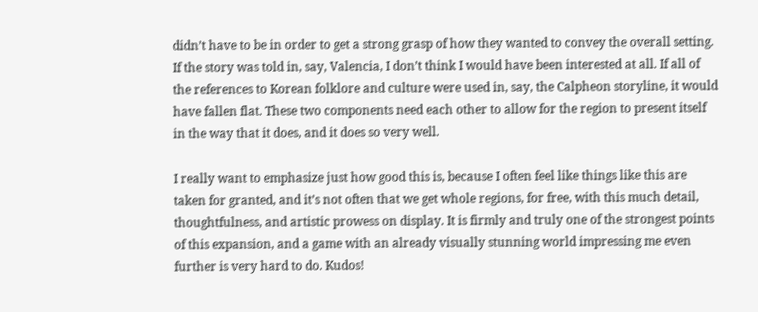didn’t have to be in order to get a strong grasp of how they wanted to convey the overall setting. If the story was told in, say, Valencia, I don’t think I would have been interested at all. If all of the references to Korean folklore and culture were used in, say, the Calpheon storyline, it would have fallen flat. These two components need each other to allow for the region to present itself in the way that it does, and it does so very well.

I really want to emphasize just how good this is, because I often feel like things like this are taken for granted, and it’s not often that we get whole regions, for free, with this much detail, thoughtfulness, and artistic prowess on display. It is firmly and truly one of the strongest points of this expansion, and a game with an already visually stunning world impressing me even further is very hard to do. Kudos!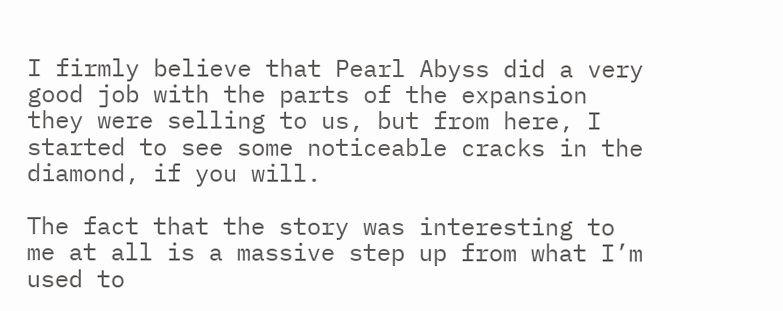I firmly believe that Pearl Abyss did a very good job with the parts of the expansion they were selling to us, but from here, I started to see some noticeable cracks in the diamond, if you will.

The fact that the story was interesting to me at all is a massive step up from what I’m used to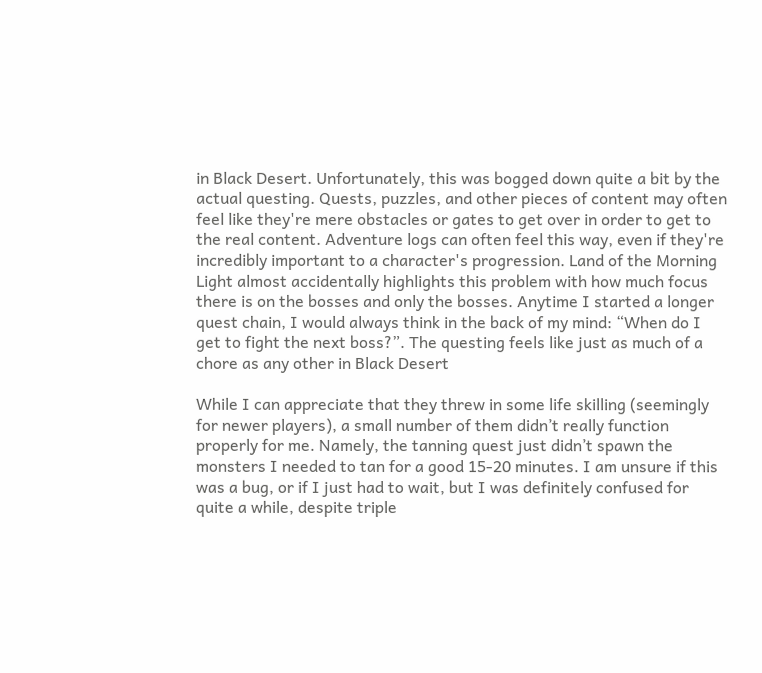in Black Desert. Unfortunately, this was bogged down quite a bit by the actual questing. Quests, puzzles, and other pieces of content may often feel like they're mere obstacles or gates to get over in order to get to the real content. Adventure logs can often feel this way, even if they're incredibly important to a character's progression. Land of the Morning Light almost accidentally highlights this problem with how much focus there is on the bosses and only the bosses. Anytime I started a longer quest chain, I would always think in the back of my mind: “When do I get to fight the next boss?”. The questing feels like just as much of a chore as any other in Black Desert

While I can appreciate that they threw in some life skilling (seemingly for newer players), a small number of them didn’t really function properly for me. Namely, the tanning quest just didn’t spawn the monsters I needed to tan for a good 15-20 minutes. I am unsure if this was a bug, or if I just had to wait, but I was definitely confused for quite a while, despite triple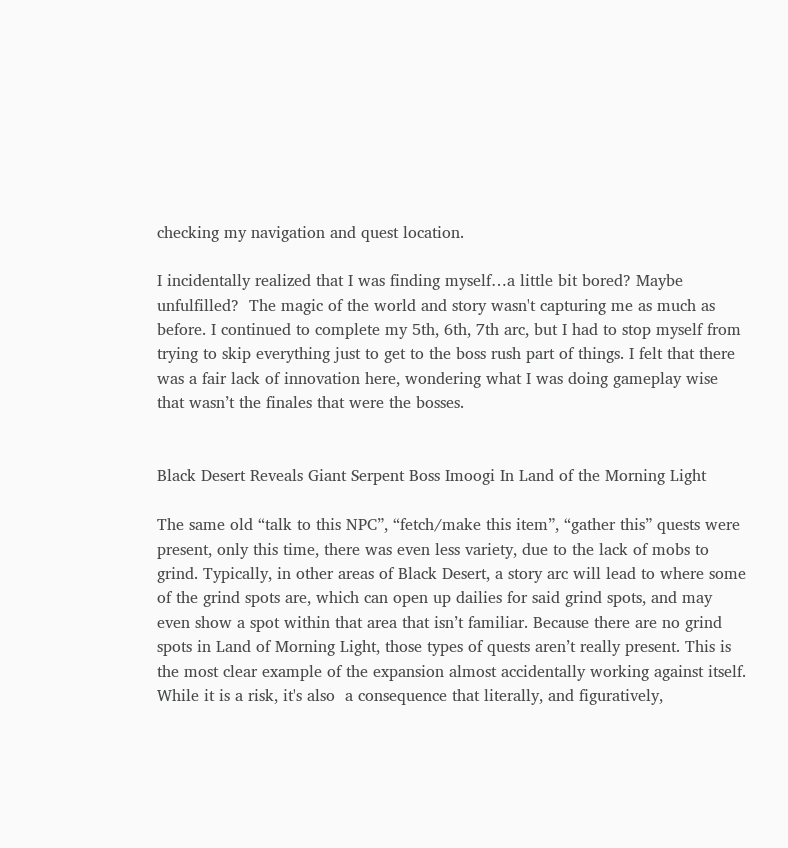checking my navigation and quest location.

I incidentally realized that I was finding myself…a little bit bored? Maybe unfulfilled?  The magic of the world and story wasn't capturing me as much as before. I continued to complete my 5th, 6th, 7th arc, but I had to stop myself from trying to skip everything just to get to the boss rush part of things. I felt that there was a fair lack of innovation here, wondering what I was doing gameplay wise that wasn’t the finales that were the bosses.


Black Desert Reveals Giant Serpent Boss Imoogi In Land of the Morning Light

The same old “talk to this NPC”, “fetch/make this item”, “gather this” quests were present, only this time, there was even less variety, due to the lack of mobs to grind. Typically, in other areas of Black Desert, a story arc will lead to where some of the grind spots are, which can open up dailies for said grind spots, and may even show a spot within that area that isn’t familiar. Because there are no grind spots in Land of Morning Light, those types of quests aren’t really present. This is the most clear example of the expansion almost accidentally working against itself. While it is a risk, it's also  a consequence that literally, and figuratively,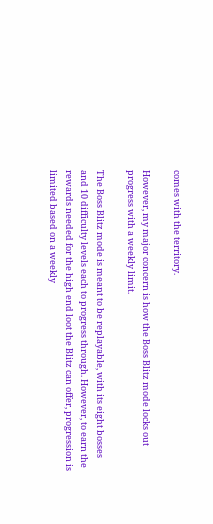comes with the territory.

However, my major concern is how the Boss Blitz mode locks out progress with a weekly limit.

The Boss Blitz mode is meant to be replayable, with its eight bosses and 10 difficulty levels each to progress through. However, to earn the rewards needed for the high end loot the Blitz can offer, progression is limited based on a weekly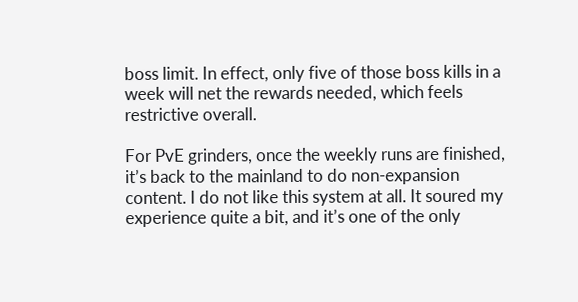boss limit. In effect, only five of those boss kills in a week will net the rewards needed, which feels restrictive overall.

For PvE grinders, once the weekly runs are finished, it’s back to the mainland to do non-expansion content. I do not like this system at all. It soured my experience quite a bit, and it’s one of the only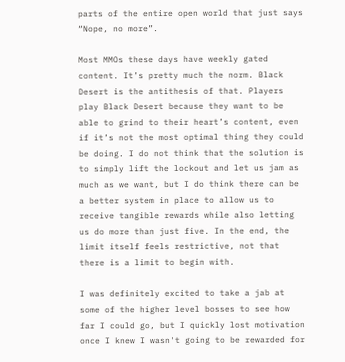parts of the entire open world that just says “Nope, no more”.

Most MMOs these days have weekly gated content. It’s pretty much the norm. Black Desert is the antithesis of that. Players play Black Desert because they want to be able to grind to their heart’s content, even if it’s not the most optimal thing they could be doing. I do not think that the solution is to simply lift the lockout and let us jam as much as we want, but I do think there can be a better system in place to allow us to receive tangible rewards while also letting us do more than just five. In the end, the limit itself feels restrictive, not that there is a limit to begin with.

I was definitely excited to take a jab at some of the higher level bosses to see how far I could go, but I quickly lost motivation once I knew I wasn't going to be rewarded for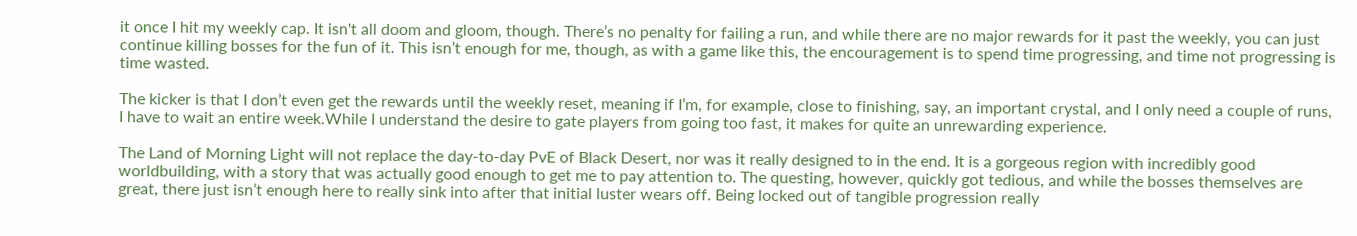it once I hit my weekly cap. It isn't all doom and gloom, though. There’s no penalty for failing a run, and while there are no major rewards for it past the weekly, you can just continue killing bosses for the fun of it. This isn’t enough for me, though, as with a game like this, the encouragement is to spend time progressing, and time not progressing is time wasted.

The kicker is that I don’t even get the rewards until the weekly reset, meaning if I’m, for example, close to finishing, say, an important crystal, and I only need a couple of runs, I have to wait an entire week.While I understand the desire to gate players from going too fast, it makes for quite an unrewarding experience.

The Land of Morning Light will not replace the day-to-day PvE of Black Desert, nor was it really designed to in the end. It is a gorgeous region with incredibly good worldbuilding, with a story that was actually good enough to get me to pay attention to. The questing, however, quickly got tedious, and while the bosses themselves are great, there just isn’t enough here to really sink into after that initial luster wears off. Being locked out of tangible progression really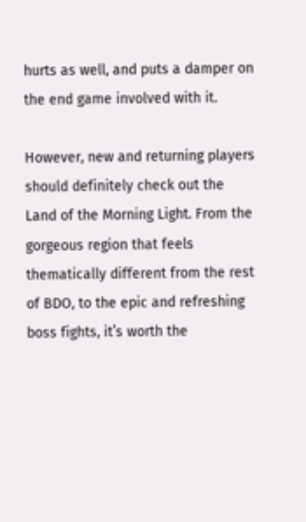hurts as well, and puts a damper on the end game involved with it.

However, new and returning players should definitely check out the Land of the Morning Light. From the gorgeous region that feels thematically different from the rest of BDO, to the epic and refreshing boss fights, it’s worth the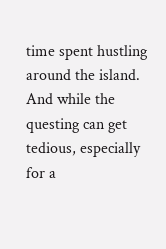time spent hustling around the island. And while the questing can get tedious, especially for a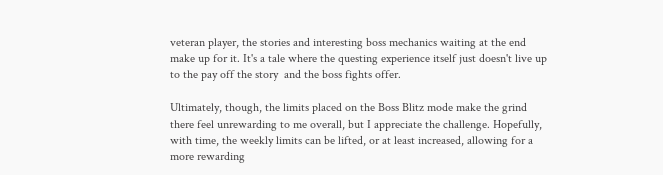veteran player, the stories and interesting boss mechanics waiting at the end make up for it. It's a tale where the questing experience itself just doesn't live up to the pay off the story  and the boss fights offer.

Ultimately, though, the limits placed on the Boss Blitz mode make the grind there feel unrewarding to me overall, but I appreciate the challenge. Hopefully, with time, the weekly limits can be lifted, or at least increased, allowing for a more rewarding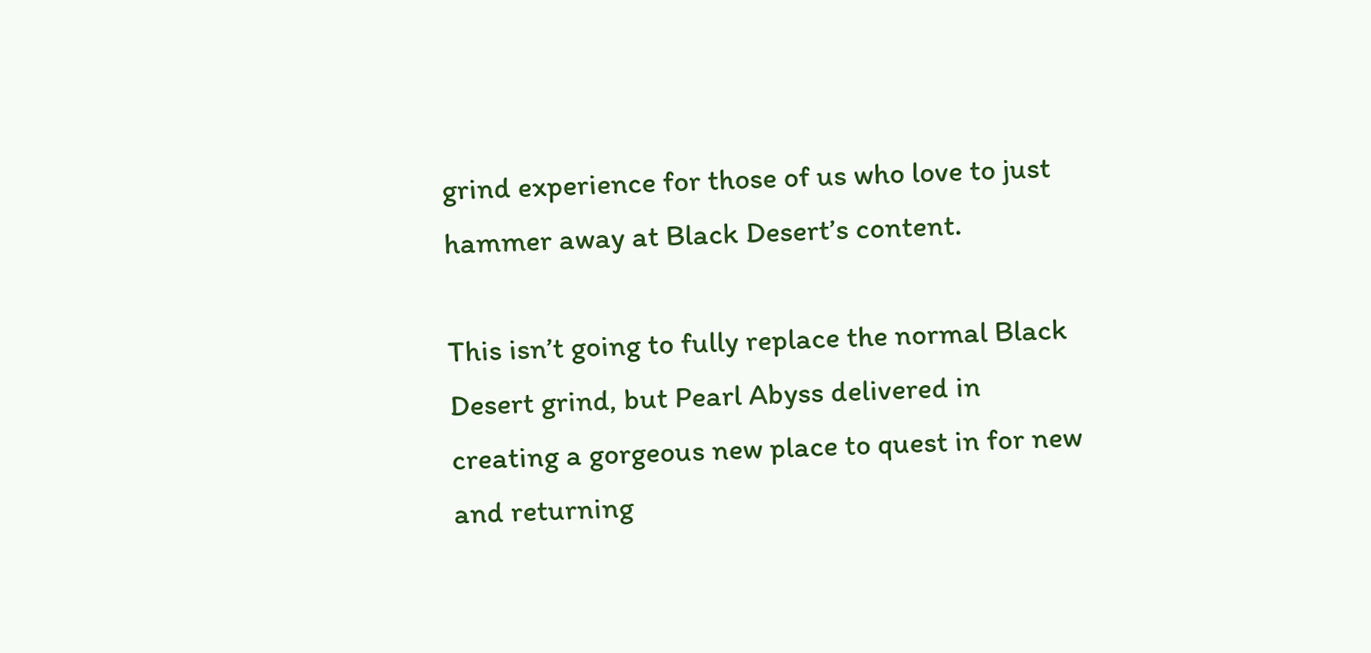grind experience for those of us who love to just hammer away at Black Desert’s content.

This isn’t going to fully replace the normal Black Desert grind, but Pearl Abyss delivered in creating a gorgeous new place to quest in for new and returning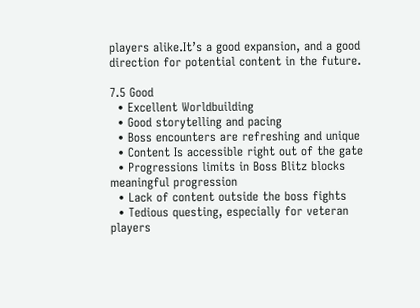players alike.It’s a good expansion, and a good direction for potential content in the future.

7.5 Good
  • Excellent Worldbuilding
  • Good storytelling and pacing
  • Boss encounters are refreshing and unique
  • Content Is accessible right out of the gate
  • Progressions limits in Boss Blitz blocks meaningful progression
  • Lack of content outside the boss fights
  • Tedious questing, especially for veteran players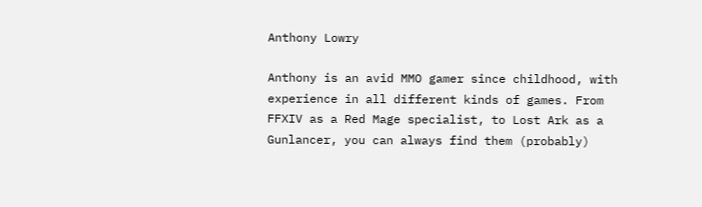Anthony Lowry

Anthony is an avid MMO gamer since childhood, with experience in all different kinds of games. From FFXIV as a Red Mage specialist, to Lost Ark as a Gunlancer, you can always find them (probably)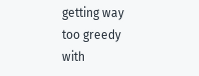getting way too greedy with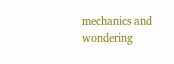mechanics and wondering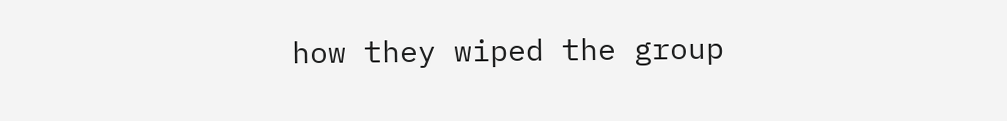how they wiped the group